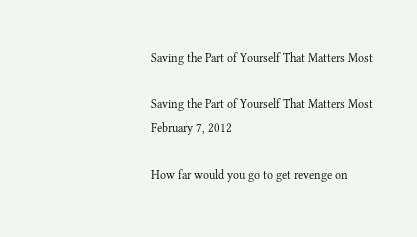Saving the Part of Yourself That Matters Most

Saving the Part of Yourself That Matters Most February 7, 2012

How far would you go to get revenge on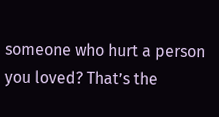someone who hurt a person you loved? That’s the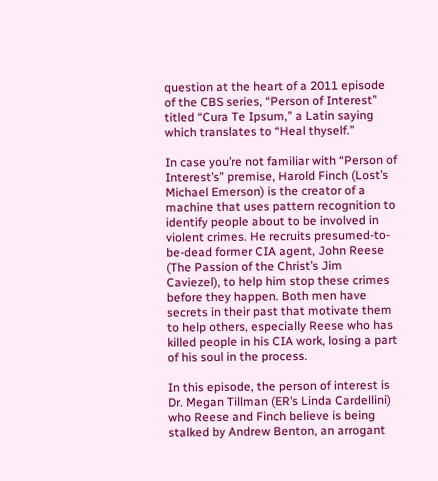question at the heart of a 2011 episode of the CBS series, “Person of Interest” titled “Cura Te Ipsum,” a Latin saying which translates to “Heal thyself.”

In case you’re not familiar with “Person of Interest’s” premise, Harold Finch (Lost’s Michael Emerson) is the creator of a machine that uses pattern recognition to identify people about to be involved in violent crimes. He recruits presumed-to-be-dead former CIA agent, John Reese (The Passion of the Christ’s Jim Caviezel), to help him stop these crimes before they happen. Both men have secrets in their past that motivate them to help others, especially Reese who has killed people in his CIA work, losing a part of his soul in the process.

In this episode, the person of interest is Dr. Megan Tillman (ER’s Linda Cardellini) who Reese and Finch believe is being stalked by Andrew Benton, an arrogant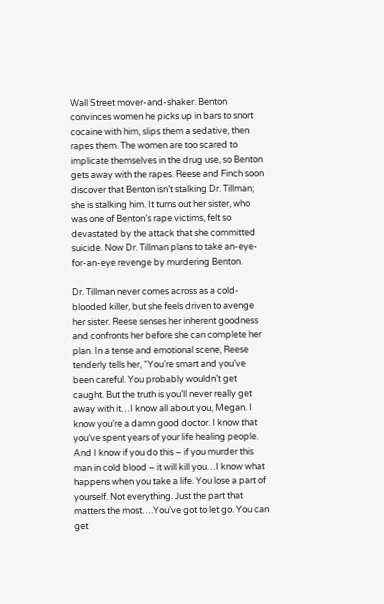Wall Street mover-and-shaker. Benton convinces women he picks up in bars to snort cocaine with him, slips them a sedative, then rapes them. The women are too scared to implicate themselves in the drug use, so Benton gets away with the rapes. Reese and Finch soon discover that Benton isn’t stalking Dr. Tillman; she is stalking him. It turns out her sister, who was one of Benton’s rape victims, felt so devastated by the attack that she committed suicide. Now Dr. Tillman plans to take an-eye-for-an-eye revenge by murdering Benton.

Dr. Tillman never comes across as a cold-blooded killer, but she feels driven to avenge her sister. Reese senses her inherent goodness and confronts her before she can complete her plan. In a tense and emotional scene, Reese tenderly tells her, “You’re smart and you’ve been careful. You probably wouldn’t get caught. But the truth is you’ll never really get away with it…I know all about you, Megan. I know you’re a damn good doctor. I know that you’ve spent years of your life healing people. And I know if you do this – if you murder this man in cold blood – it will kill you…I know what happens when you take a life. You lose a part of yourself. Not everything. Just the part that matters the most….You’ve got to let go. You can get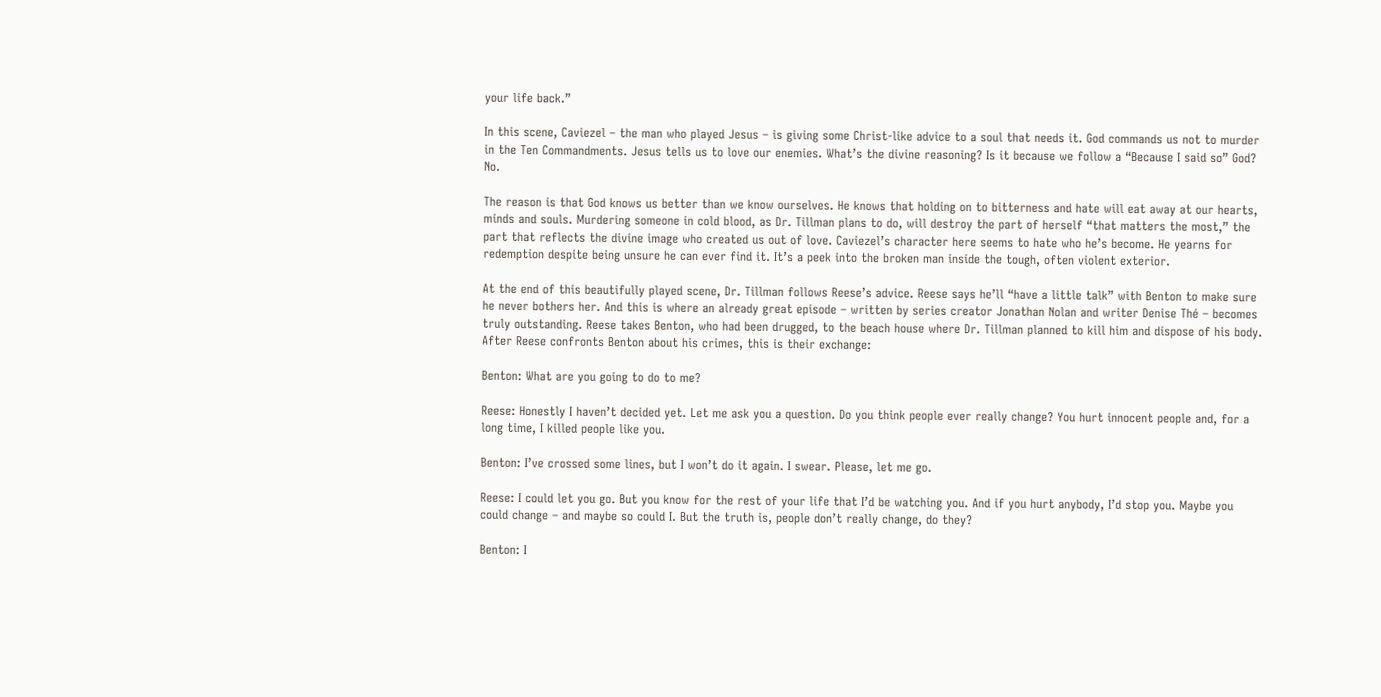your life back.”

In this scene, Caviezel – the man who played Jesus – is giving some Christ-like advice to a soul that needs it. God commands us not to murder in the Ten Commandments. Jesus tells us to love our enemies. What’s the divine reasoning? Is it because we follow a “Because I said so” God? No.

The reason is that God knows us better than we know ourselves. He knows that holding on to bitterness and hate will eat away at our hearts, minds and souls. Murdering someone in cold blood, as Dr. Tillman plans to do, will destroy the part of herself “that matters the most,” the part that reflects the divine image who created us out of love. Caviezel’s character here seems to hate who he’s become. He yearns for redemption despite being unsure he can ever find it. It’s a peek into the broken man inside the tough, often violent exterior.

At the end of this beautifully played scene, Dr. Tillman follows Reese’s advice. Reese says he’ll “have a little talk” with Benton to make sure he never bothers her. And this is where an already great episode – written by series creator Jonathan Nolan and writer Denise Thé – becomes truly outstanding. Reese takes Benton, who had been drugged, to the beach house where Dr. Tillman planned to kill him and dispose of his body. After Reese confronts Benton about his crimes, this is their exchange:

Benton: What are you going to do to me?

Reese: Honestly I haven’t decided yet. Let me ask you a question. Do you think people ever really change? You hurt innocent people and, for a long time, I killed people like you.

Benton: I’ve crossed some lines, but I won’t do it again. I swear. Please, let me go.

Reese: I could let you go. But you know for the rest of your life that I’d be watching you. And if you hurt anybody, I’d stop you. Maybe you could change – and maybe so could I. But the truth is, people don’t really change, do they?

Benton: I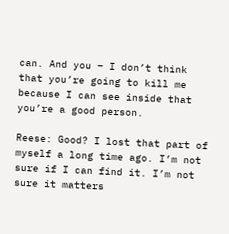can. And you – I don’t think that you’re going to kill me because I can see inside that you’re a good person.

Reese: Good? I lost that part of myself a long time ago. I’m not sure if I can find it. I’m not sure it matters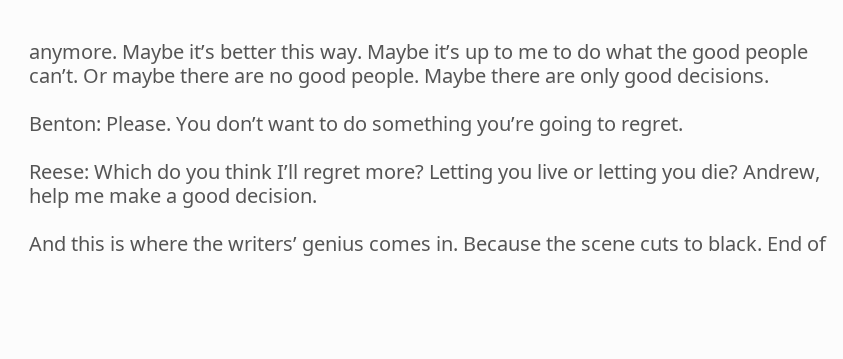anymore. Maybe it’s better this way. Maybe it’s up to me to do what the good people can’t. Or maybe there are no good people. Maybe there are only good decisions.

Benton: Please. You don’t want to do something you’re going to regret.

Reese: Which do you think I’ll regret more? Letting you live or letting you die? Andrew, help me make a good decision.

And this is where the writers’ genius comes in. Because the scene cuts to black. End of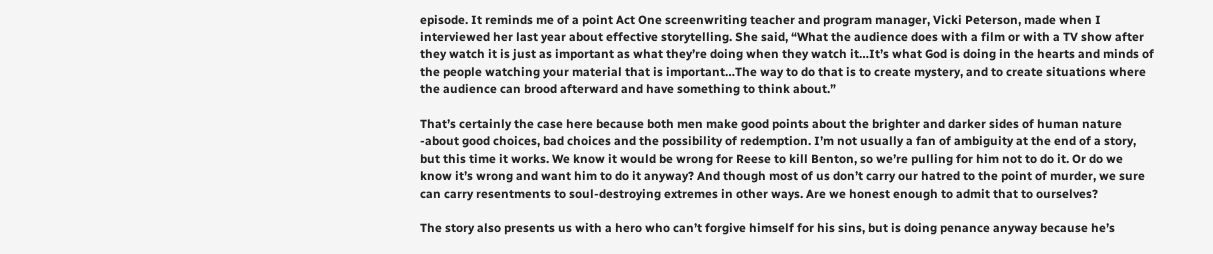episode. It reminds me of a point Act One screenwriting teacher and program manager, Vicki Peterson, made when I interviewed her last year about effective storytelling. She said, “What the audience does with a film or with a TV show after they watch it is just as important as what they’re doing when they watch it…It’s what God is doing in the hearts and minds of the people watching your material that is important…The way to do that is to create mystery, and to create situations where the audience can brood afterward and have something to think about.”

That’s certainly the case here because both men make good points about the brighter and darker sides of human nature -about good choices, bad choices and the possibility of redemption. I’m not usually a fan of ambiguity at the end of a story, but this time it works. We know it would be wrong for Reese to kill Benton, so we’re pulling for him not to do it. Or do we know it’s wrong and want him to do it anyway? And though most of us don’t carry our hatred to the point of murder, we sure can carry resentments to soul-destroying extremes in other ways. Are we honest enough to admit that to ourselves?

The story also presents us with a hero who can’t forgive himself for his sins, but is doing penance anyway because he’s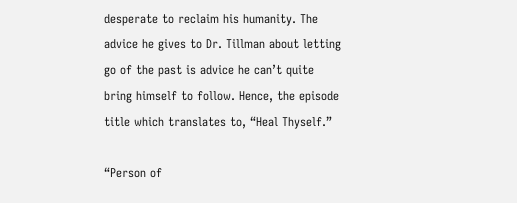desperate to reclaim his humanity. The advice he gives to Dr. Tillman about letting go of the past is advice he can’t quite bring himself to follow. Hence, the episode title which translates to, “Heal Thyself.”

“Person of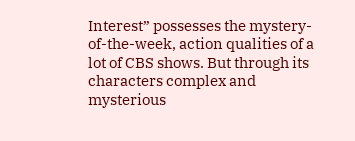Interest” possesses the mystery-of-the-week, action qualities of a lot of CBS shows. But through its characters complex and mysterious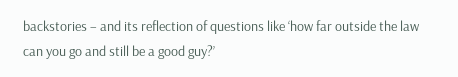backstories – and its reflection of questions like ‘how far outside the law can you go and still be a good guy?’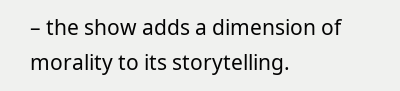– the show adds a dimension of morality to its storytelling.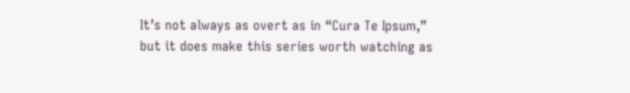It’s not always as overt as in “Cura Te Ipsum,” but it does make this series worth watching as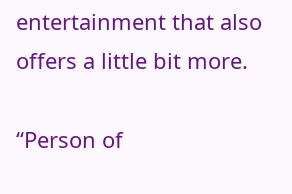entertainment that also offers a little bit more.

“Person of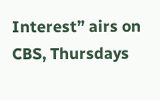Interest” airs on CBS, Thursdays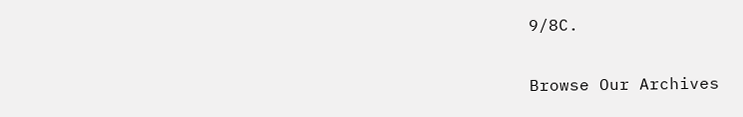9/8C.

Browse Our Archives